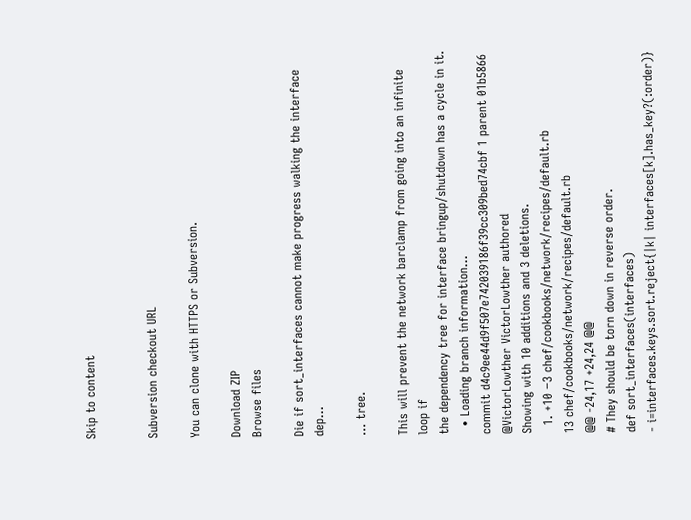Skip to content


Subversion checkout URL

You can clone with HTTPS or Subversion.

Download ZIP
Browse files

Die if sort_interfaces cannot make progress walking the interface dep…

… tree.

This will prevent the network barclamp from going into an infinite loop if
the dependency tree for interface bringup/shutdown has a cycle in it.
  • Loading branch information...
commit d4c9ee44d9f507e742039186f39cc309bed74cbf 1 parent 01b5866
@VictorLowther VictorLowther authored
Showing with 10 additions and 3 deletions.
  1. +10 −3 chef/cookbooks/network/recipes/default.rb
13 chef/cookbooks/network/recipes/default.rb
@@ -24,17 +24,24 @@
# They should be torn down in reverse order.
def sort_interfaces(interfaces)
- i=interfaces.keys.sort.reject{|k| interfaces[k].has_key?(:order)}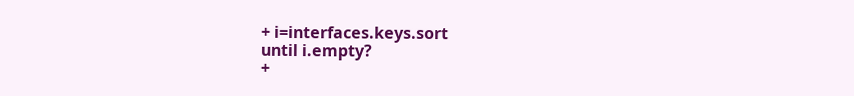+ i=interfaces.keys.sort
until i.empty?
+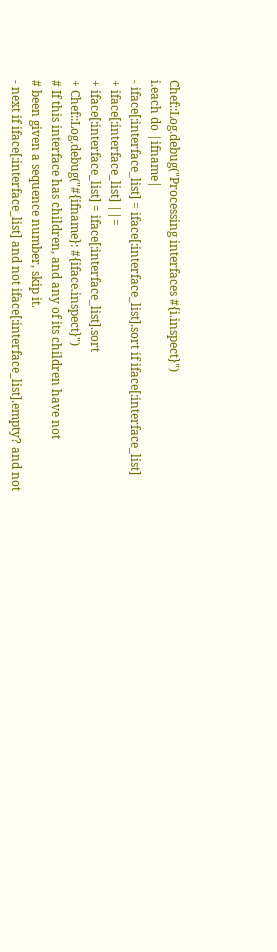Chef::Log.debug("Processing interfaces #{i.inspect}")
i.each do |ifname|
- iface[:interface_list] = iface[:interface_list].sort if iface[:interface_list]
+ iface[:interface_list] ||=
+ iface[:interface_list] = iface[:interface_list].sort
+ Chef::Log.debug("#{ifname}: #{iface.inspect}")
# If this interface has children, and any of its children have not
# been given a sequence number, skip it.
- next if iface[:interface_list] and not iface[:interface_list].empty? and not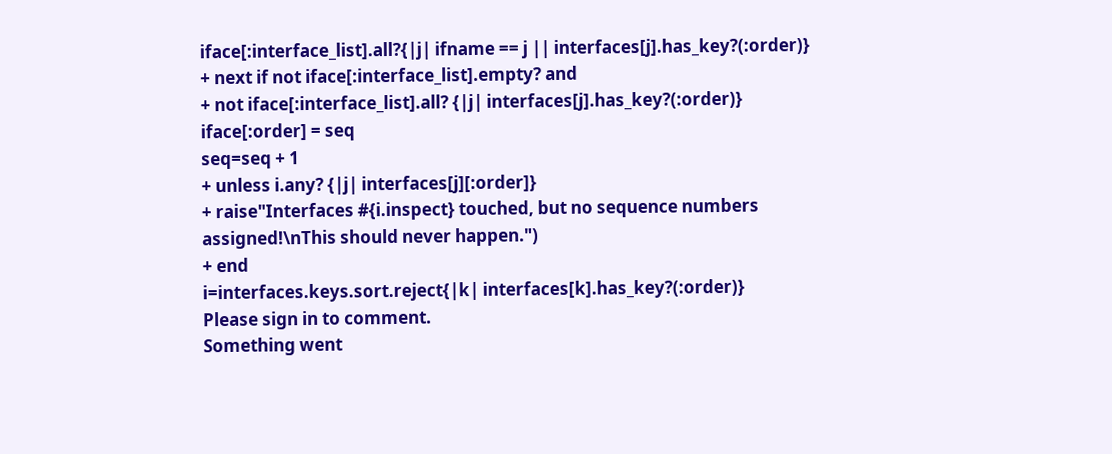iface[:interface_list].all?{|j| ifname == j || interfaces[j].has_key?(:order)}
+ next if not iface[:interface_list].empty? and
+ not iface[:interface_list].all? {|j| interfaces[j].has_key?(:order)}
iface[:order] = seq
seq=seq + 1
+ unless i.any? {|j| interfaces[j][:order]}
+ raise"Interfaces #{i.inspect} touched, but no sequence numbers assigned!\nThis should never happen.")
+ end
i=interfaces.keys.sort.reject{|k| interfaces[k].has_key?(:order)}
Please sign in to comment.
Something went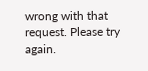wrong with that request. Please try again.